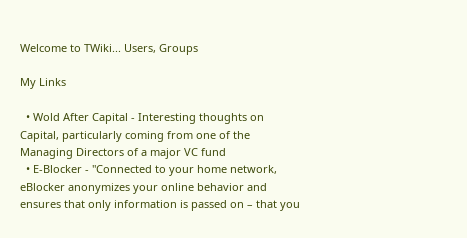Welcome to TWiki... Users, Groups

My Links

  • Wold After Capital - Interesting thoughts on Capital, particularly coming from one of the Managing Directors of a major VC fund
  • E-Blocker - "Connected to your home network, eBlocker anonymizes your online behavior and ensures that only information is passed on – that you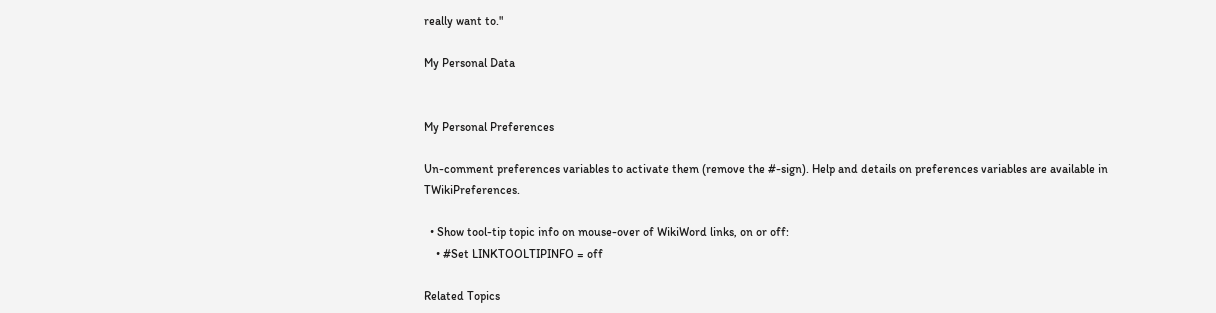really want to."

My Personal Data


My Personal Preferences

Un-comment preferences variables to activate them (remove the #-sign). Help and details on preferences variables are available in TWikiPreferences.

  • Show tool-tip topic info on mouse-over of WikiWord links, on or off:
    • #Set LINKTOOLTIPINFO = off

Related Topics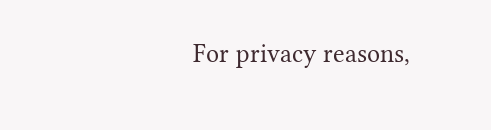For privacy reasons,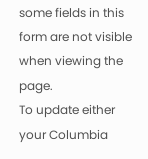some fields in this form are not visible when viewing the page.
To update either your Columbia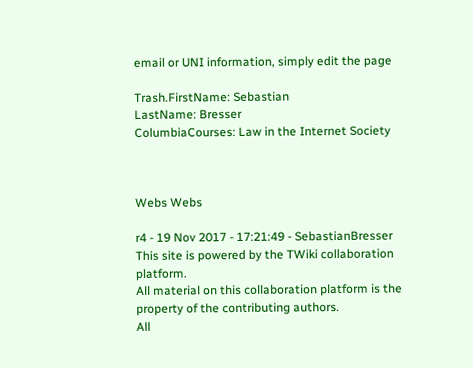email or UNI information, simply edit the page

Trash.FirstName: Sebastian
LastName: Bresser
ColumbiaCourses: Law in the Internet Society



Webs Webs

r4 - 19 Nov 2017 - 17:21:49 - SebastianBresser
This site is powered by the TWiki collaboration platform.
All material on this collaboration platform is the property of the contributing authors.
All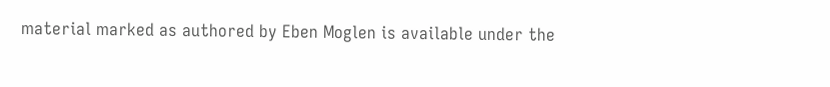material marked as authored by Eben Moglen is available under the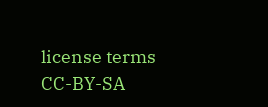license terms CC-BY-SA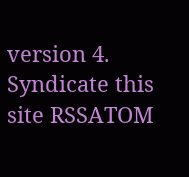version 4.
Syndicate this site RSSATOM